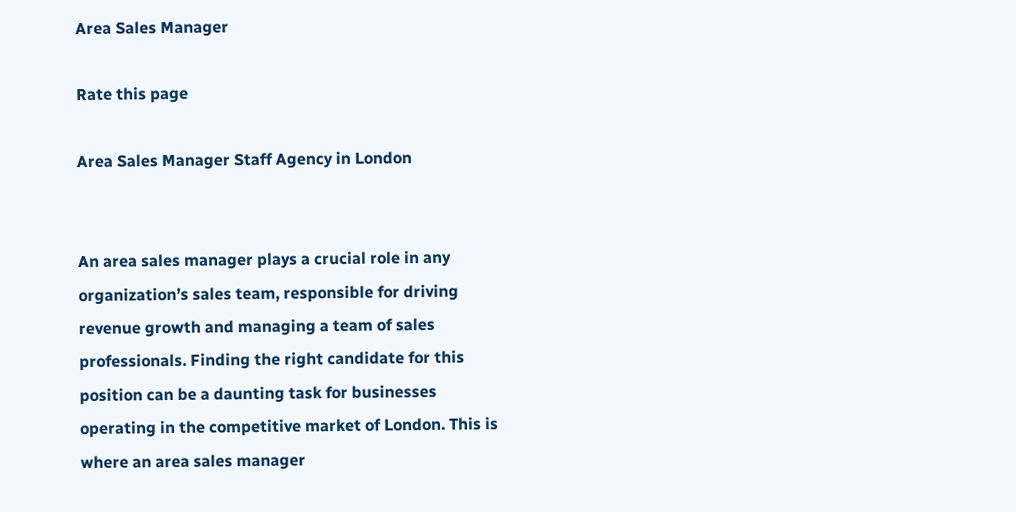Area Sales Manager

Rate this page

Area Sales Manager Staff Agency in London


An area sales manager plays a crucial role in any organization’s sales team, responsible for driving revenue growth and managing a team of sales professionals. Finding the right candidate for this position can be a daunting task for businesses operating in the competitive market of London. This is where an area sales manager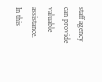staff agency can provide valuable assistance. In this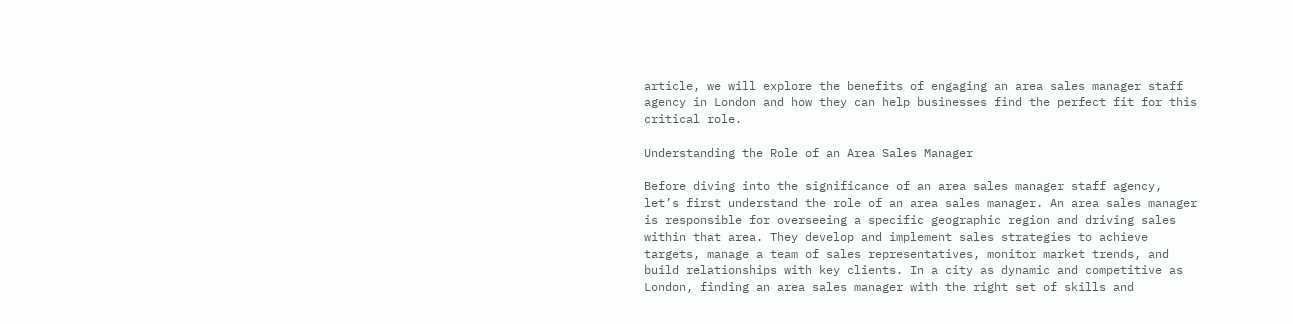article, we will explore the benefits of engaging an area sales manager staff agency in London and how they can help businesses find the perfect fit for this critical role.

Understanding the Role of an Area Sales Manager

Before diving into the significance of an area sales manager staff agency, let’s first understand the role of an area sales manager. An area sales manager is responsible for overseeing a specific geographic region and driving sales within that area. They develop and implement sales strategies to achieve targets, manage a team of sales representatives, monitor market trends, and build relationships with key clients. In a city as dynamic and competitive as London, finding an area sales manager with the right set of skills and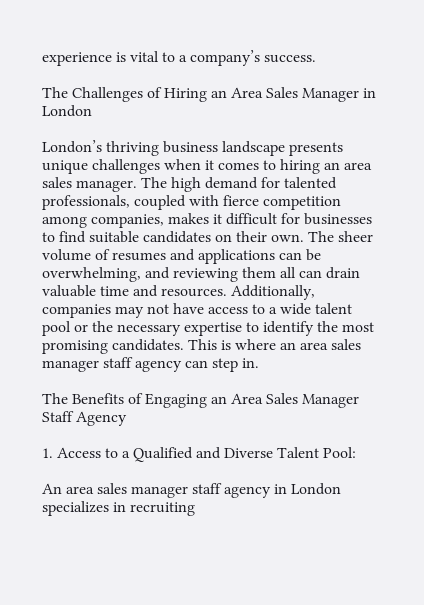experience is vital to a company’s success.

The Challenges of Hiring an Area Sales Manager in London

London’s thriving business landscape presents unique challenges when it comes to hiring an area sales manager. The high demand for talented professionals, coupled with fierce competition among companies, makes it difficult for businesses to find suitable candidates on their own. The sheer volume of resumes and applications can be overwhelming, and reviewing them all can drain valuable time and resources. Additionally, companies may not have access to a wide talent pool or the necessary expertise to identify the most promising candidates. This is where an area sales manager staff agency can step in.

The Benefits of Engaging an Area Sales Manager Staff Agency

1. Access to a Qualified and Diverse Talent Pool:

An area sales manager staff agency in London specializes in recruiting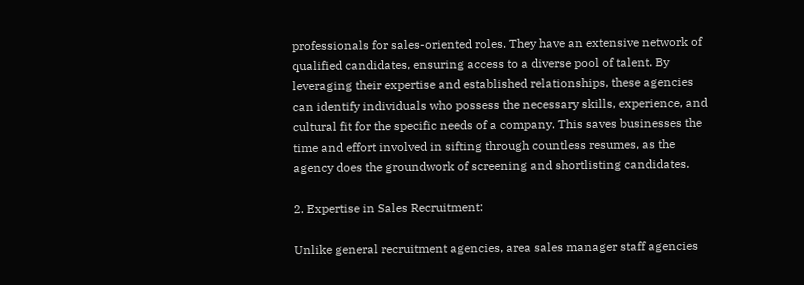professionals for sales-oriented roles. They have an extensive network of qualified candidates, ensuring access to a diverse pool of talent. By leveraging their expertise and established relationships, these agencies can identify individuals who possess the necessary skills, experience, and cultural fit for the specific needs of a company. This saves businesses the time and effort involved in sifting through countless resumes, as the agency does the groundwork of screening and shortlisting candidates.

2. Expertise in Sales Recruitment:

Unlike general recruitment agencies, area sales manager staff agencies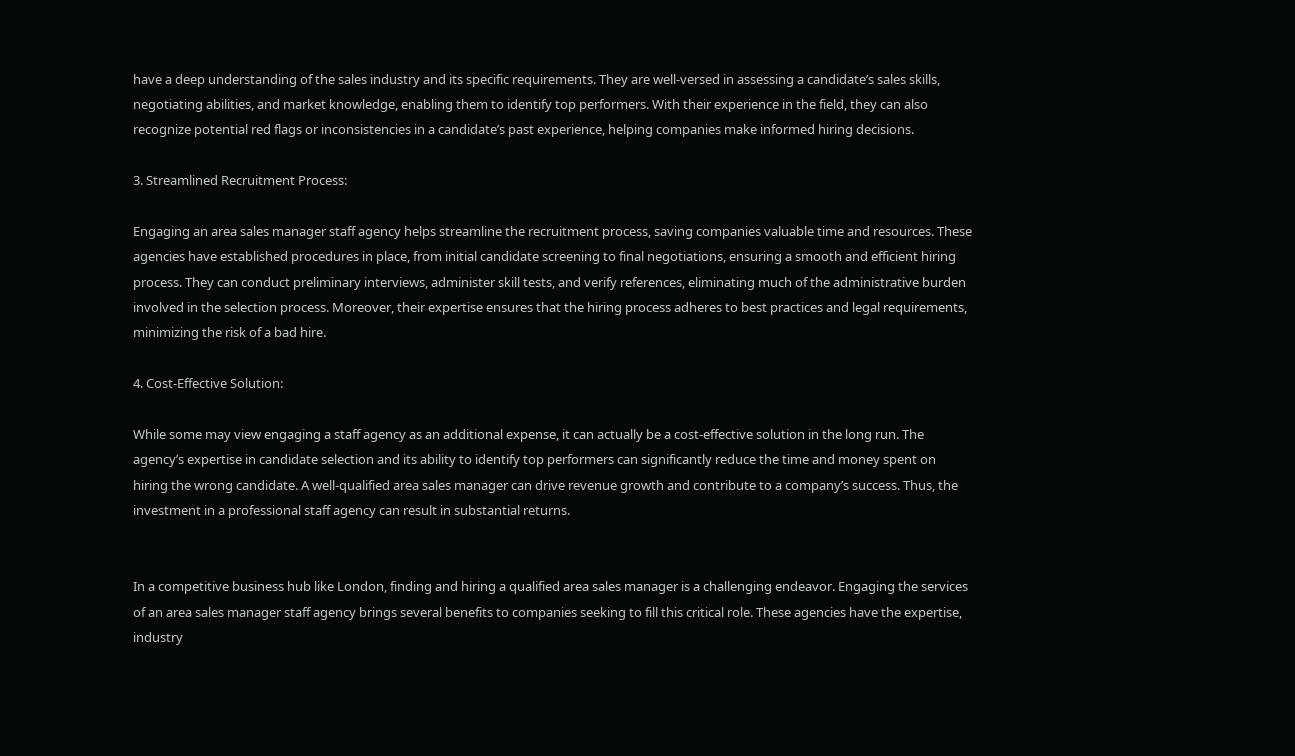have a deep understanding of the sales industry and its specific requirements. They are well-versed in assessing a candidate’s sales skills, negotiating abilities, and market knowledge, enabling them to identify top performers. With their experience in the field, they can also recognize potential red flags or inconsistencies in a candidate’s past experience, helping companies make informed hiring decisions.

3. Streamlined Recruitment Process:

Engaging an area sales manager staff agency helps streamline the recruitment process, saving companies valuable time and resources. These agencies have established procedures in place, from initial candidate screening to final negotiations, ensuring a smooth and efficient hiring process. They can conduct preliminary interviews, administer skill tests, and verify references, eliminating much of the administrative burden involved in the selection process. Moreover, their expertise ensures that the hiring process adheres to best practices and legal requirements, minimizing the risk of a bad hire.

4. Cost-Effective Solution:

While some may view engaging a staff agency as an additional expense, it can actually be a cost-effective solution in the long run. The agency’s expertise in candidate selection and its ability to identify top performers can significantly reduce the time and money spent on hiring the wrong candidate. A well-qualified area sales manager can drive revenue growth and contribute to a company’s success. Thus, the investment in a professional staff agency can result in substantial returns.


In a competitive business hub like London, finding and hiring a qualified area sales manager is a challenging endeavor. Engaging the services of an area sales manager staff agency brings several benefits to companies seeking to fill this critical role. These agencies have the expertise, industry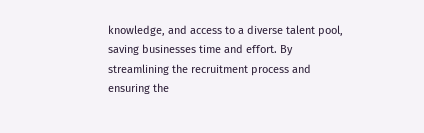knowledge, and access to a diverse talent pool, saving businesses time and effort. By streamlining the recruitment process and ensuring the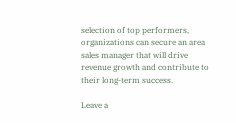selection of top performers, organizations can secure an area sales manager that will drive revenue growth and contribute to their long-term success.

Leave a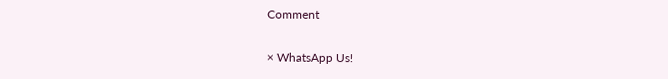Comment

× WhatsApp Us!